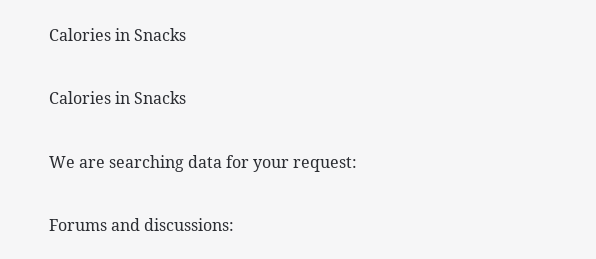Calories in Snacks

Calories in Snacks

We are searching data for your request:

Forums and discussions: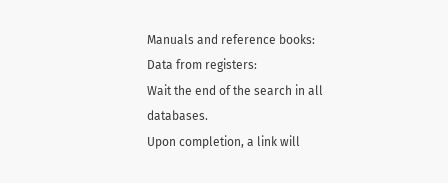Manuals and reference books:
Data from registers:
Wait the end of the search in all databases.
Upon completion, a link will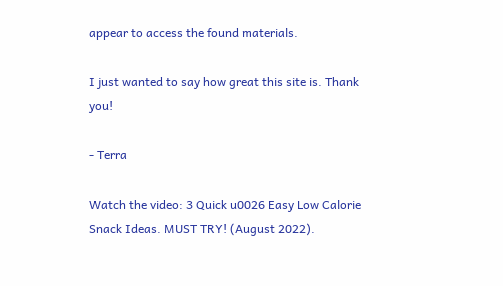appear to access the found materials.

I just wanted to say how great this site is. Thank you!

- Terra

Watch the video: 3 Quick u0026 Easy Low Calorie Snack Ideas. MUST TRY! (August 2022).